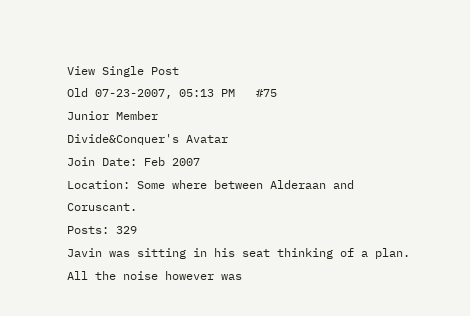View Single Post
Old 07-23-2007, 05:13 PM   #75
Junior Member
Divide&Conquer's Avatar
Join Date: Feb 2007
Location: Some where between Alderaan and Coruscant.
Posts: 329
Javin was sitting in his seat thinking of a plan. All the noise however was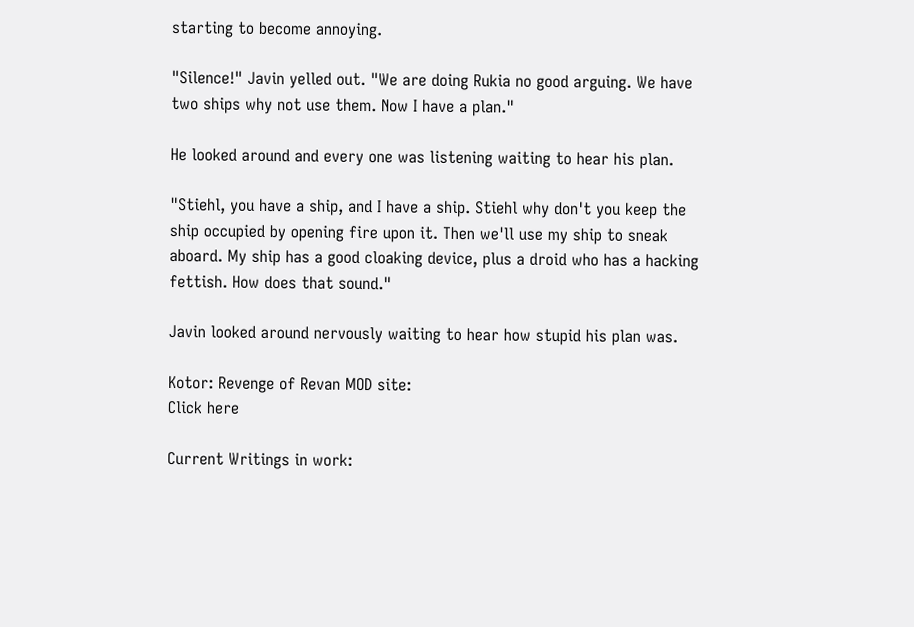starting to become annoying.

"Silence!" Javin yelled out. "We are doing Rukia no good arguing. We have two ships why not use them. Now I have a plan."

He looked around and every one was listening waiting to hear his plan.

"Stiehl, you have a ship, and I have a ship. Stiehl why don't you keep the ship occupied by opening fire upon it. Then we'll use my ship to sneak aboard. My ship has a good cloaking device, plus a droid who has a hacking fettish. How does that sound."

Javin looked around nervously waiting to hear how stupid his plan was.

Kotor: Revenge of Revan MOD site:
Click here

Current Writings in work: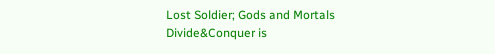Lost Soldier; Gods and Mortals
Divide&Conquer is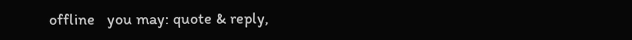offline   you may: quote & reply,